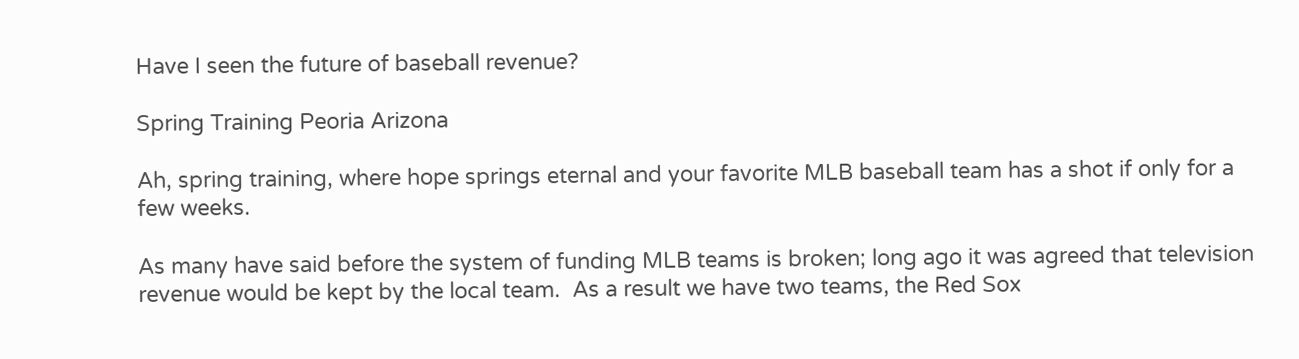Have I seen the future of baseball revenue?

Spring Training Peoria Arizona

Ah, spring training, where hope springs eternal and your favorite MLB baseball team has a shot if only for a few weeks.

As many have said before the system of funding MLB teams is broken; long ago it was agreed that television revenue would be kept by the local team.  As a result we have two teams, the Red Sox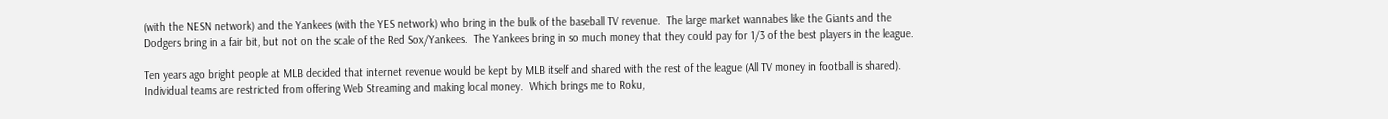(with the NESN network) and the Yankees (with the YES network) who bring in the bulk of the baseball TV revenue.  The large market wannabes like the Giants and the Dodgers bring in a fair bit, but not on the scale of the Red Sox/Yankees.  The Yankees bring in so much money that they could pay for 1/3 of the best players in the league.

Ten years ago bright people at MLB decided that internet revenue would be kept by MLB itself and shared with the rest of the league (All TV money in football is shared).  Individual teams are restricted from offering Web Streaming and making local money.  Which brings me to Roku,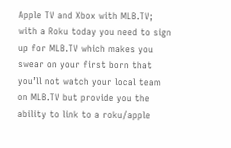Apple TV and Xbox with MLB.TV; with a Roku today you need to sign up for MLB.TV which makes you swear on your first born that you’ll not watch your local team on MLB.TV but provide you the ability to link to a roku/apple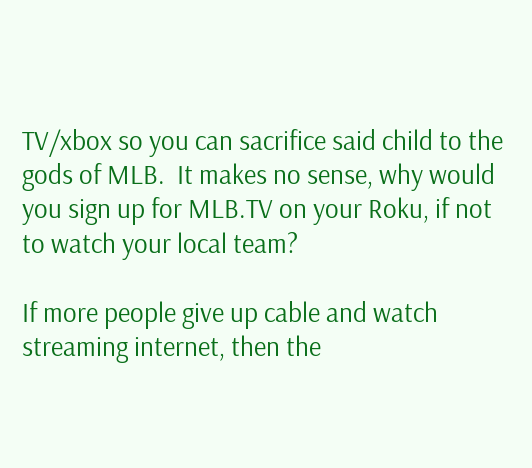TV/xbox so you can sacrifice said child to the gods of MLB.  It makes no sense, why would you sign up for MLB.TV on your Roku, if not to watch your local team?

If more people give up cable and watch streaming internet, then the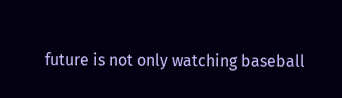future is not only watching baseball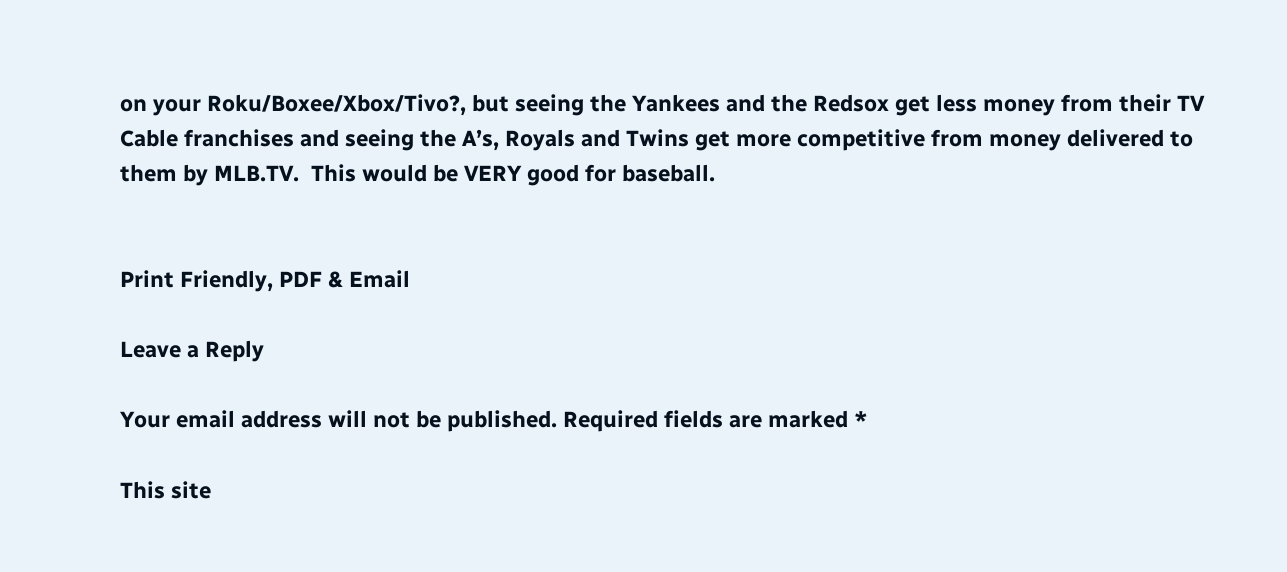on your Roku/Boxee/Xbox/Tivo?, but seeing the Yankees and the Redsox get less money from their TV Cable franchises and seeing the A’s, Royals and Twins get more competitive from money delivered to them by MLB.TV.  This would be VERY good for baseball.


Print Friendly, PDF & Email

Leave a Reply

Your email address will not be published. Required fields are marked *

This site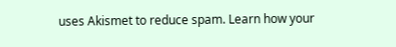uses Akismet to reduce spam. Learn how your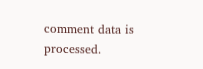comment data is processed.